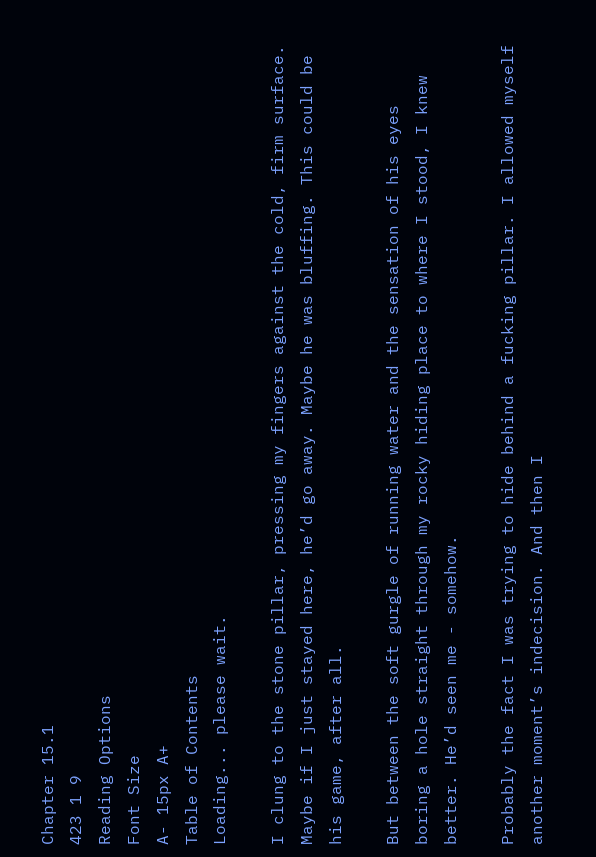Chapter 15.1
423 1 9
Reading Options
Font Size
A- 15px A+
Table of Contents
Loading... please wait.

I clung to the stone pillar, pressing my fingers against the cold, firm surface. Maybe if I just stayed here, he’d go away. Maybe he was bluffing. This could be his game, after all.

But between the soft gurgle of running water and the sensation of his eyes boring a hole straight through my rocky hiding place to where I stood, I knew better. He’d seen me - somehow.

Probably the fact I was trying to hide behind a fucking pillar. I allowed myself another moment’s indecision. And then I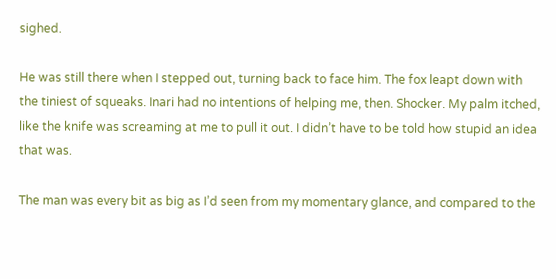sighed.

He was still there when I stepped out, turning back to face him. The fox leapt down with the tiniest of squeaks. Inari had no intentions of helping me, then. Shocker. My palm itched, like the knife was screaming at me to pull it out. I didn’t have to be told how stupid an idea that was.

The man was every bit as big as I’d seen from my momentary glance, and compared to the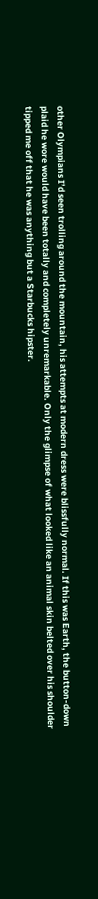other Olympians I’d seen trolling around the mountain, his attempts at modern dress were blissfully normal. If this was Earth, the button-down plaid he wore would have been totally and completely unremarkable. Only the glimpse of what looked like an animal skin belted over his shoulder tipped me off that he was anything but a Starbucks hipster.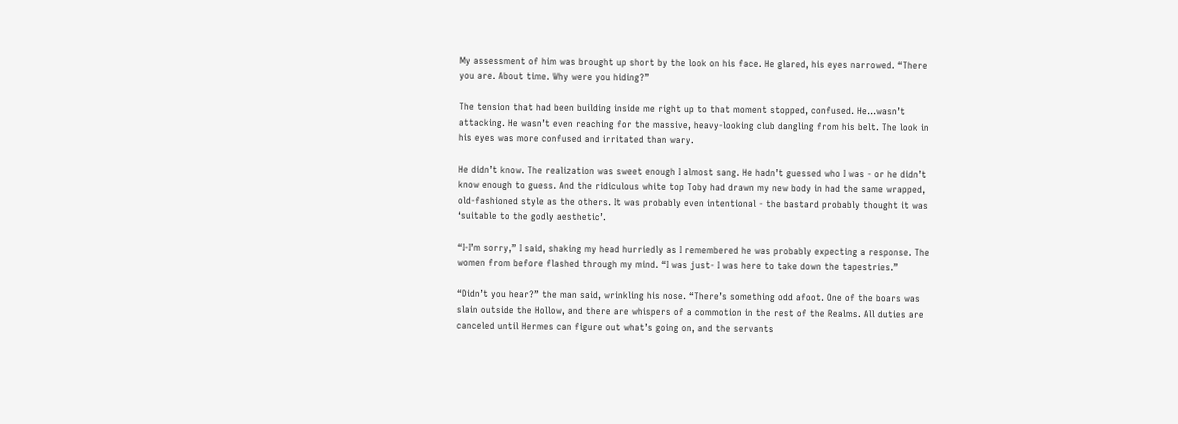My assessment of him was brought up short by the look on his face. He glared, his eyes narrowed. “There you are. About time. Why were you hiding?”

The tension that had been building inside me right up to that moment stopped, confused. He...wasn’t attacking. He wasn’t even reaching for the massive, heavy-looking club dangling from his belt. The look in his eyes was more confused and irritated than wary.

He didn’t know. The realization was sweet enough I almost sang. He hadn’t guessed who I was - or he didn’t know enough to guess. And the ridiculous white top Toby had drawn my new body in had the same wrapped, old-fashioned style as the others. It was probably even intentional - the bastard probably thought it was ‘suitable to the godly aesthetic’.

“I-I’m sorry,” I said, shaking my head hurriedly as I remembered he was probably expecting a response. The women from before flashed through my mind. “I was just- I was here to take down the tapestries.”

“Didn’t you hear?” the man said, wrinkling his nose. “There’s something odd afoot. One of the boars was slain outside the Hollow, and there are whispers of a commotion in the rest of the Realms. All duties are canceled until Hermes can figure out what’s going on, and the servants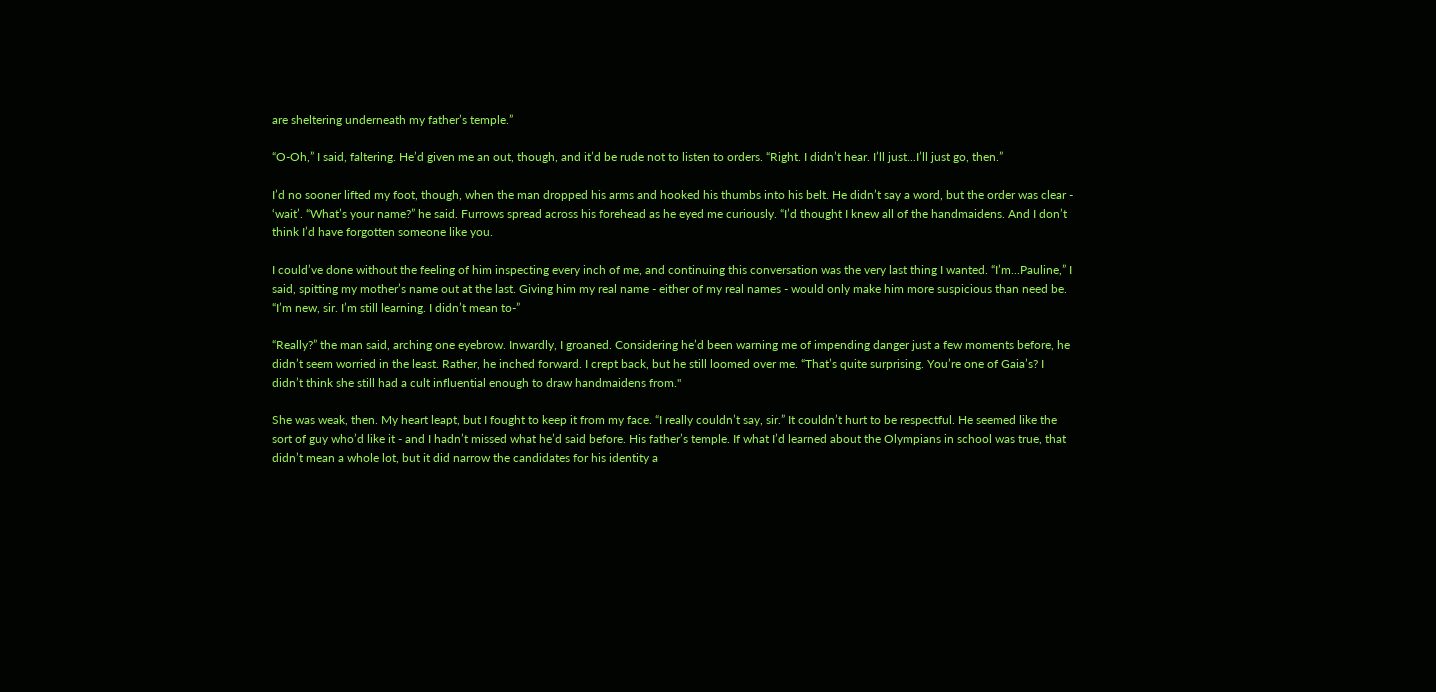are sheltering underneath my father’s temple.”

“O-Oh,” I said, faltering. He’d given me an out, though, and it’d be rude not to listen to orders. “Right. I didn’t hear. I’ll just...I’ll just go, then.”

I’d no sooner lifted my foot, though, when the man dropped his arms and hooked his thumbs into his belt. He didn’t say a word, but the order was clear - ‘wait’. “What’s your name?” he said. Furrows spread across his forehead as he eyed me curiously. “I’d thought I knew all of the handmaidens. And I don’t think I’d have forgotten someone like you.

I could’ve done without the feeling of him inspecting every inch of me, and continuing this conversation was the very last thing I wanted. “I’m...Pauline,” I said, spitting my mother’s name out at the last. Giving him my real name - either of my real names - would only make him more suspicious than need be. “I’m new, sir. I’m still learning. I didn’t mean to-”

“Really?” the man said, arching one eyebrow. Inwardly, I groaned. Considering he’d been warning me of impending danger just a few moments before, he didn’t seem worried in the least. Rather, he inched forward. I crept back, but he still loomed over me. “That’s quite surprising. You’re one of Gaia’s? I didn’t think she still had a cult influential enough to draw handmaidens from."

She was weak, then. My heart leapt, but I fought to keep it from my face. “I really couldn’t say, sir.” It couldn’t hurt to be respectful. He seemed like the sort of guy who’d like it - and I hadn’t missed what he’d said before. His father’s temple. If what I’d learned about the Olympians in school was true, that didn’t mean a whole lot, but it did narrow the candidates for his identity a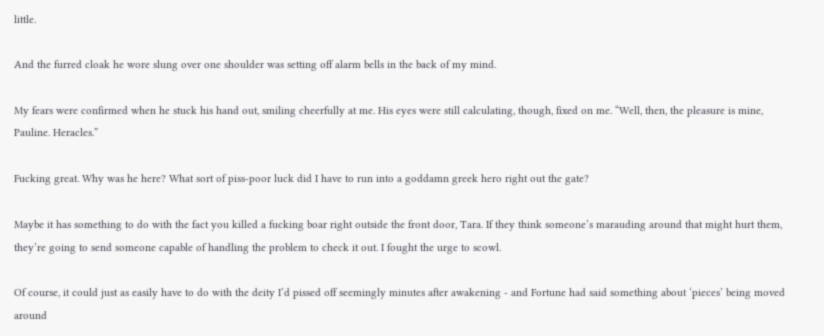little.

And the furred cloak he wore slung over one shoulder was setting off alarm bells in the back of my mind.

My fears were confirmed when he stuck his hand out, smiling cheerfully at me. His eyes were still calculating, though, fixed on me. “Well, then, the pleasure is mine, Pauline. Heracles.”

Fucking great. Why was he here? What sort of piss-poor luck did I have to run into a goddamn greek hero right out the gate?

Maybe it has something to do with the fact you killed a fucking boar right outside the front door, Tara. If they think someone’s marauding around that might hurt them, they’re going to send someone capable of handling the problem to check it out. I fought the urge to scowl.

Of course, it could just as easily have to do with the deity I’d pissed off seemingly minutes after awakening - and Fortune had said something about ‘pieces’ being moved around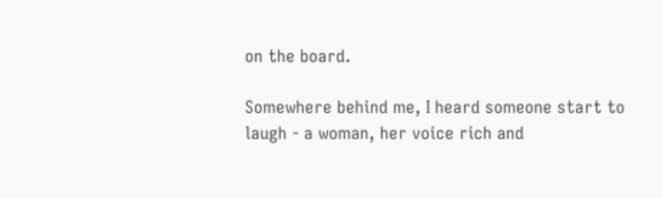on the board.

Somewhere behind me, I heard someone start to laugh - a woman, her voice rich and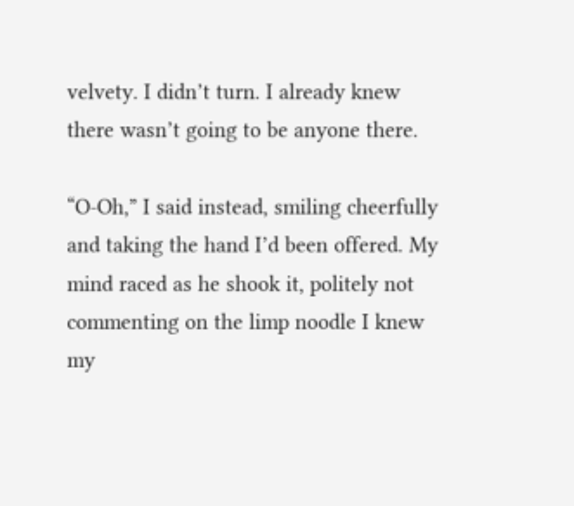velvety. I didn’t turn. I already knew there wasn’t going to be anyone there.

“O-Oh,” I said instead, smiling cheerfully and taking the hand I’d been offered. My mind raced as he shook it, politely not commenting on the limp noodle I knew my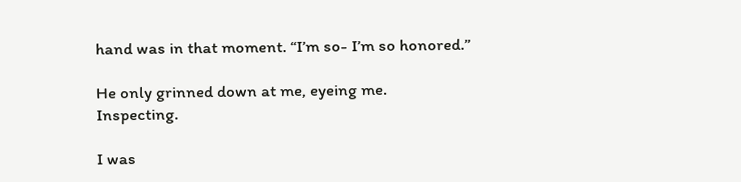hand was in that moment. “I’m so- I’m so honored.”

He only grinned down at me, eyeing me. Inspecting.

I was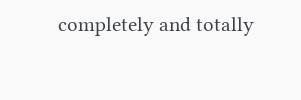completely and totally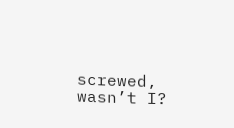screwed, wasn’t I?